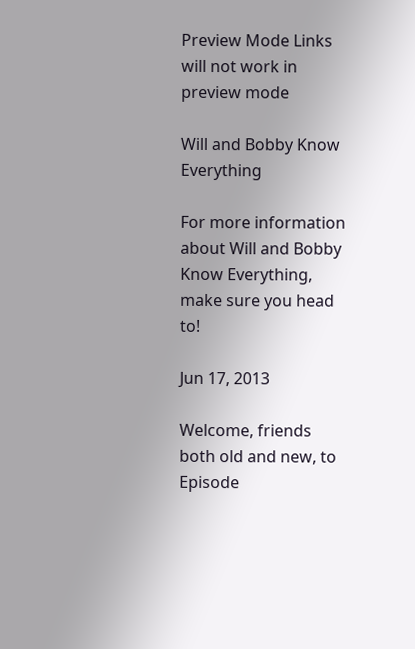Preview Mode Links will not work in preview mode

Will and Bobby Know Everything

For more information about Will and Bobby Know Everything, make sure you head to!

Jun 17, 2013

Welcome, friends both old and new, to Episode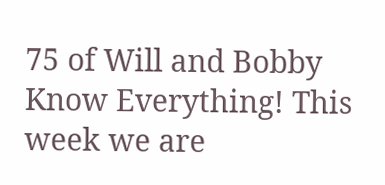75 of Will and Bobby Know Everything! This week we are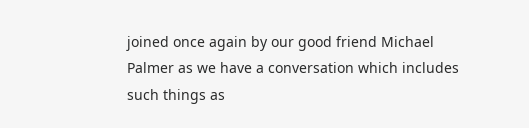joined once again by our good friend Michael Palmer as we have a conversation which includes such things as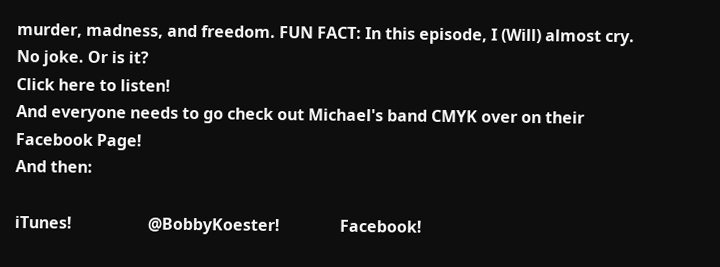murder, madness, and freedom. FUN FACT: In this episode, I (Will) almost cry. No joke. Or is it?
Click here to listen!
And everyone needs to go check out Michael's band CMYK over on their Facebook Page!
And then:

iTunes!                   @BobbyKoester!               Facebook!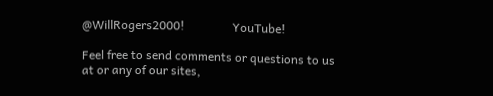@WillRogers2000!                YouTube!

Feel free to send comments or questions to us at or any of our sites,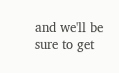and we'll be sure to get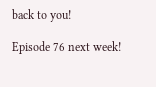back to you!

Episode 76 next week!